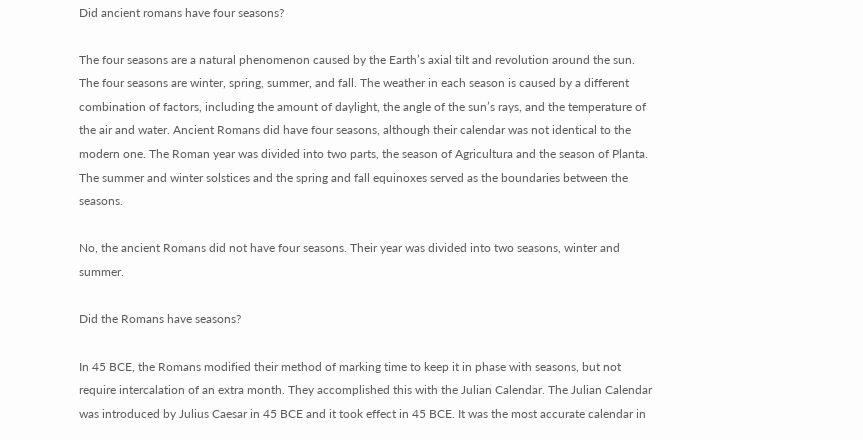Did ancient romans have four seasons?

The four seasons are a natural phenomenon caused by the Earth’s axial tilt and revolution around the sun. The four seasons are winter, spring, summer, and fall. The weather in each season is caused by a different combination of factors, including the amount of daylight, the angle of the sun’s rays, and the temperature of the air and water. Ancient Romans did have four seasons, although their calendar was not identical to the modern one. The Roman year was divided into two parts, the season of Agricultura and the season of Planta. The summer and winter solstices and the spring and fall equinoxes served as the boundaries between the seasons.

No, the ancient Romans did not have four seasons. Their year was divided into two seasons, winter and summer.

Did the Romans have seasons?

In 45 BCE, the Romans modified their method of marking time to keep it in phase with seasons, but not require intercalation of an extra month. They accomplished this with the Julian Calendar. The Julian Calendar was introduced by Julius Caesar in 45 BCE and it took effect in 45 BCE. It was the most accurate calendar in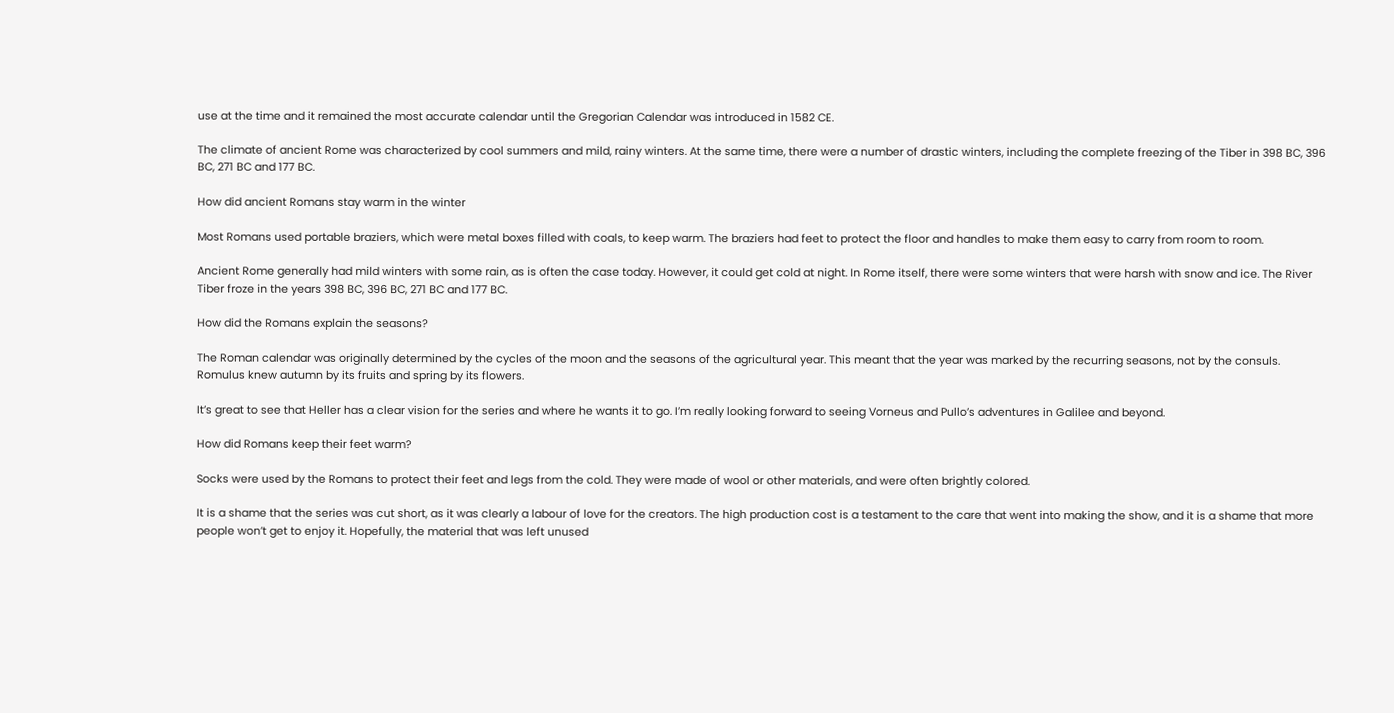use at the time and it remained the most accurate calendar until the Gregorian Calendar was introduced in 1582 CE.

The climate of ancient Rome was characterized by cool summers and mild, rainy winters. At the same time, there were a number of drastic winters, including the complete freezing of the Tiber in 398 BC, 396 BC, 271 BC and 177 BC.

How did ancient Romans stay warm in the winter

Most Romans used portable braziers, which were metal boxes filled with coals, to keep warm. The braziers had feet to protect the floor and handles to make them easy to carry from room to room.

Ancient Rome generally had mild winters with some rain, as is often the case today. However, it could get cold at night. In Rome itself, there were some winters that were harsh with snow and ice. The River Tiber froze in the years 398 BC, 396 BC, 271 BC and 177 BC.

How did the Romans explain the seasons?

The Roman calendar was originally determined by the cycles of the moon and the seasons of the agricultural year. This meant that the year was marked by the recurring seasons, not by the consuls. Romulus knew autumn by its fruits and spring by its flowers.

It’s great to see that Heller has a clear vision for the series and where he wants it to go. I’m really looking forward to seeing Vorneus and Pullo’s adventures in Galilee and beyond.

How did Romans keep their feet warm?

Socks were used by the Romans to protect their feet and legs from the cold. They were made of wool or other materials, and were often brightly colored.

It is a shame that the series was cut short, as it was clearly a labour of love for the creators. The high production cost is a testament to the care that went into making the show, and it is a shame that more people won’t get to enjoy it. Hopefully, the material that was left unused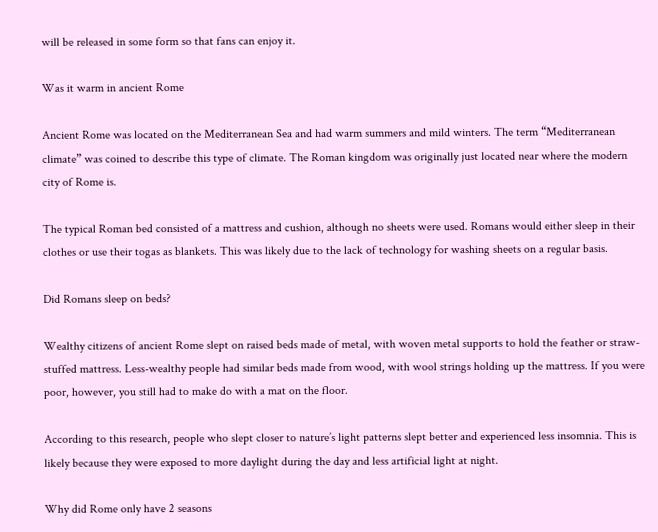will be released in some form so that fans can enjoy it.

Was it warm in ancient Rome

Ancient Rome was located on the Mediterranean Sea and had warm summers and mild winters. The term “Mediterranean climate” was coined to describe this type of climate. The Roman kingdom was originally just located near where the modern city of Rome is.

The typical Roman bed consisted of a mattress and cushion, although no sheets were used. Romans would either sleep in their clothes or use their togas as blankets. This was likely due to the lack of technology for washing sheets on a regular basis.

Did Romans sleep on beds?

Wealthy citizens of ancient Rome slept on raised beds made of metal, with woven metal supports to hold the feather or straw-stuffed mattress. Less-wealthy people had similar beds made from wood, with wool strings holding up the mattress. If you were poor, however, you still had to make do with a mat on the floor.

According to this research, people who slept closer to nature’s light patterns slept better and experienced less insomnia. This is likely because they were exposed to more daylight during the day and less artificial light at night.

Why did Rome only have 2 seasons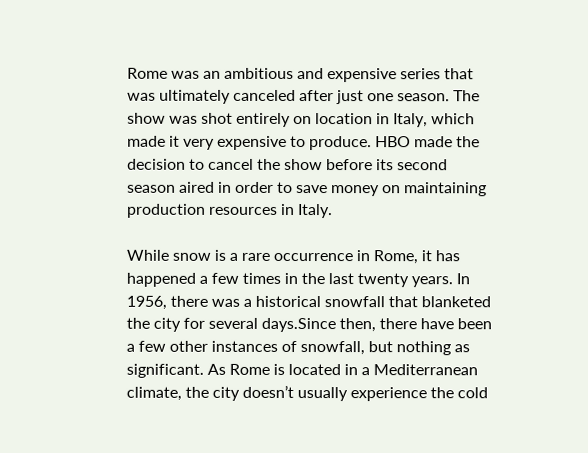Rome was an ambitious and expensive series that was ultimately canceled after just one season. The show was shot entirely on location in Italy, which made it very expensive to produce. HBO made the decision to cancel the show before its second season aired in order to save money on maintaining production resources in Italy.

While snow is a rare occurrence in Rome, it has happened a few times in the last twenty years. In 1956, there was a historical snowfall that blanketed the city for several days.Since then, there have been a few other instances of snowfall, but nothing as significant. As Rome is located in a Mediterranean climate, the city doesn’t usually experience the cold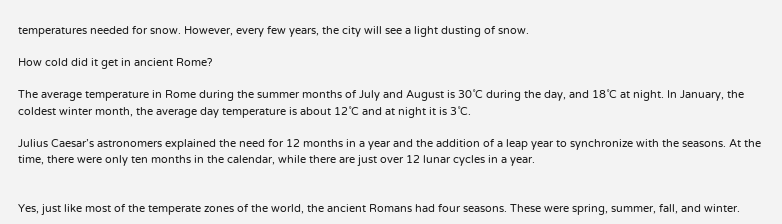temperatures needed for snow. However, every few years, the city will see a light dusting of snow.

How cold did it get in ancient Rome?

The average temperature in Rome during the summer months of July and August is 30˚C during the day, and 18˚C at night. In January, the coldest winter month, the average day temperature is about 12˚C and at night it is 3˚C.

Julius Caesar’s astronomers explained the need for 12 months in a year and the addition of a leap year to synchronize with the seasons. At the time, there were only ten months in the calendar, while there are just over 12 lunar cycles in a year.


Yes, just like most of the temperate zones of the world, the ancient Romans had four seasons. These were spring, summer, fall, and winter.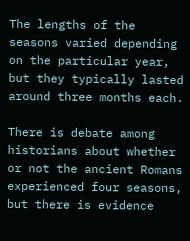The lengths of the seasons varied depending on the particular year, but they typically lasted around three months each.

There is debate among historians about whether or not the ancient Romans experienced four seasons, but there is evidence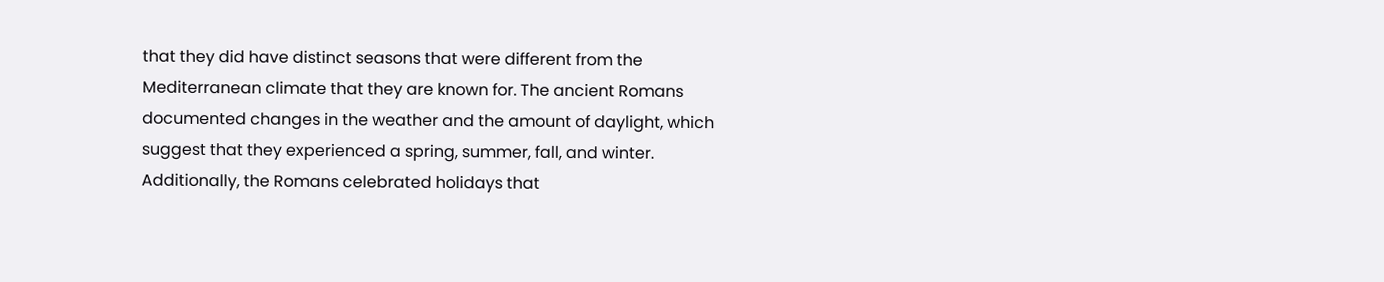that they did have distinct seasons that were different from the Mediterranean climate that they are known for. The ancient Romans documented changes in the weather and the amount of daylight, which suggest that they experienced a spring, summer, fall, and winter. Additionally, the Romans celebrated holidays that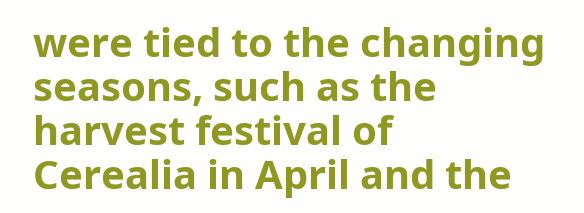were tied to the changing seasons, such as the harvest festival of Cerealia in April and the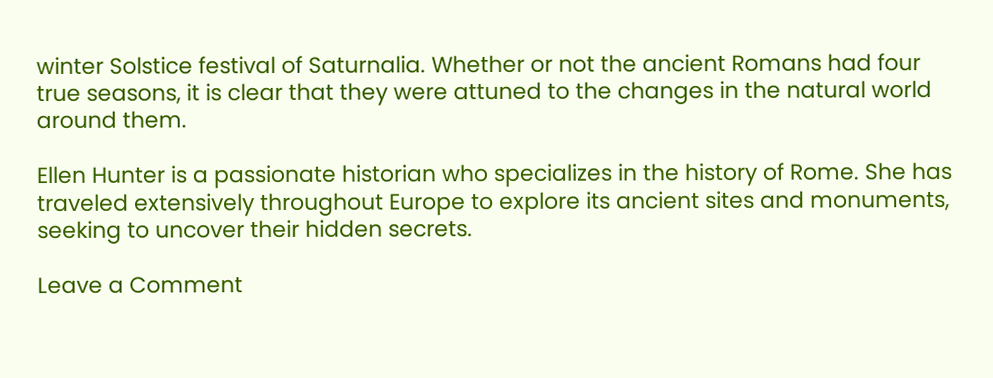winter Solstice festival of Saturnalia. Whether or not the ancient Romans had four true seasons, it is clear that they were attuned to the changes in the natural world around them.

Ellen Hunter is a passionate historian who specializes in the history of Rome. She has traveled extensively throughout Europe to explore its ancient sites and monuments, seeking to uncover their hidden secrets.

Leave a Comment